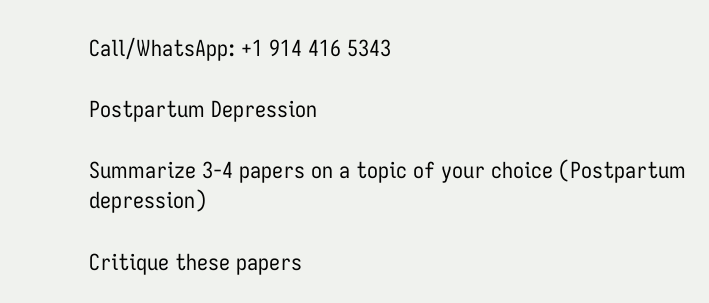Call/WhatsApp: +1 914 416 5343

Postpartum Depression

Summarize 3-4 papers on a topic of your choice (Postpartum depression)

Critique these papers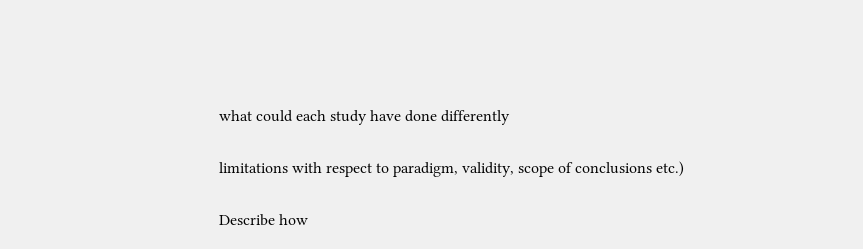what could each study have done differently

limitations with respect to paradigm, validity, scope of conclusions etc.)

Describe how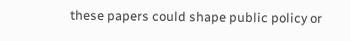these papers could shape public policy or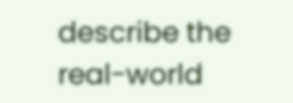describe the real-world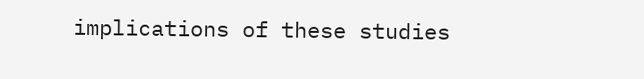implications of these studies